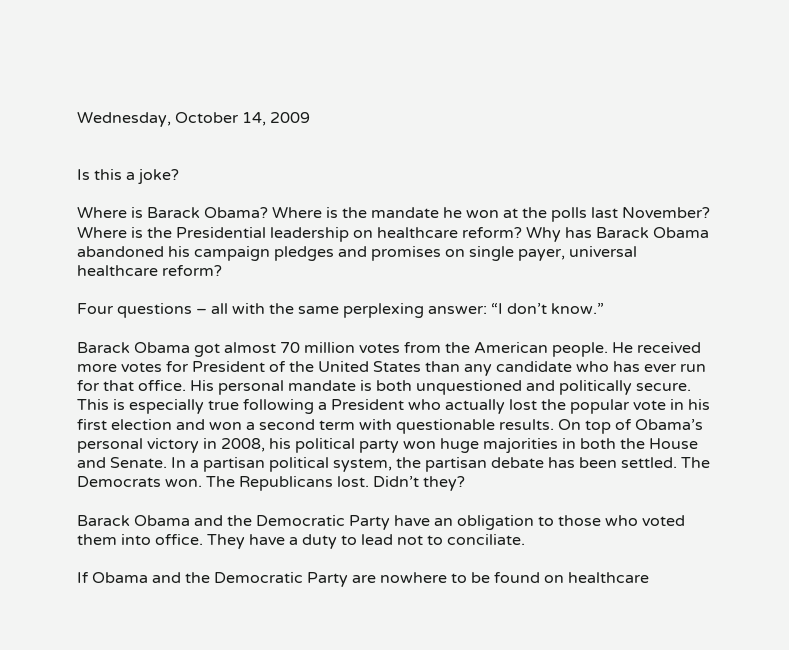Wednesday, October 14, 2009


Is this a joke?

Where is Barack Obama? Where is the mandate he won at the polls last November? Where is the Presidential leadership on healthcare reform? Why has Barack Obama abandoned his campaign pledges and promises on single payer, universal healthcare reform?

Four questions – all with the same perplexing answer: “I don’t know.”

Barack Obama got almost 70 million votes from the American people. He received more votes for President of the United States than any candidate who has ever run for that office. His personal mandate is both unquestioned and politically secure. This is especially true following a President who actually lost the popular vote in his first election and won a second term with questionable results. On top of Obama’s personal victory in 2008, his political party won huge majorities in both the House and Senate. In a partisan political system, the partisan debate has been settled. The Democrats won. The Republicans lost. Didn’t they?

Barack Obama and the Democratic Party have an obligation to those who voted them into office. They have a duty to lead not to conciliate.

If Obama and the Democratic Party are nowhere to be found on healthcare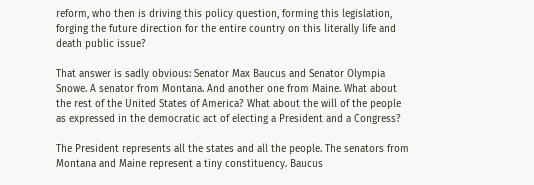reform, who then is driving this policy question, forming this legislation, forging the future direction for the entire country on this literally life and death public issue?

That answer is sadly obvious: Senator Max Baucus and Senator Olympia Snowe. A senator from Montana. And another one from Maine. What about the rest of the United States of America? What about the will of the people as expressed in the democratic act of electing a President and a Congress?

The President represents all the states and all the people. The senators from Montana and Maine represent a tiny constituency. Baucus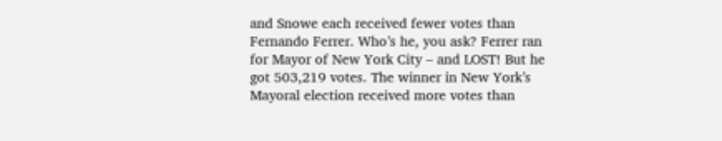and Snowe each received fewer votes than Fernando Ferrer. Who’s he, you ask? Ferrer ran for Mayor of New York City – and LOST! But he got 503,219 votes. The winner in New York’s Mayoral election received more votes than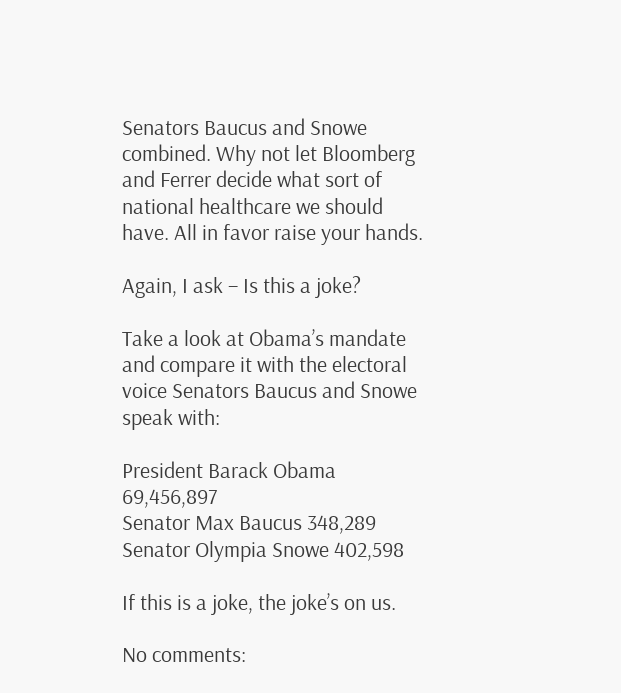Senators Baucus and Snowe combined. Why not let Bloomberg and Ferrer decide what sort of national healthcare we should have. All in favor raise your hands.

Again, I ask – Is this a joke?

Take a look at Obama’s mandate and compare it with the electoral voice Senators Baucus and Snowe speak with:

President Barack Obama 69,456,897
Senator Max Baucus 348,289
Senator Olympia Snowe 402,598

If this is a joke, the joke’s on us.

No comments: